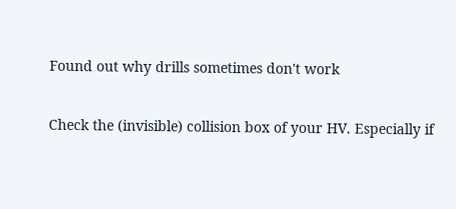Found out why drills sometimes don't work

Check the (invisible) collision box of your HV. Especially if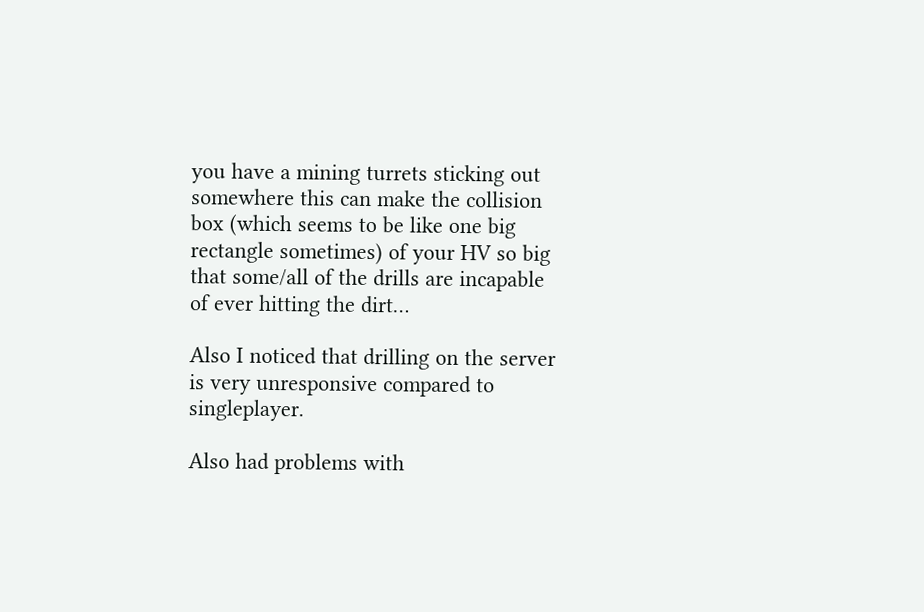you have a mining turrets sticking out somewhere this can make the collision box (which seems to be like one big rectangle sometimes) of your HV so big that some/all of the drills are incapable of ever hitting the dirt…

Also I noticed that drilling on the server is very unresponsive compared to singleplayer.

Also had problems with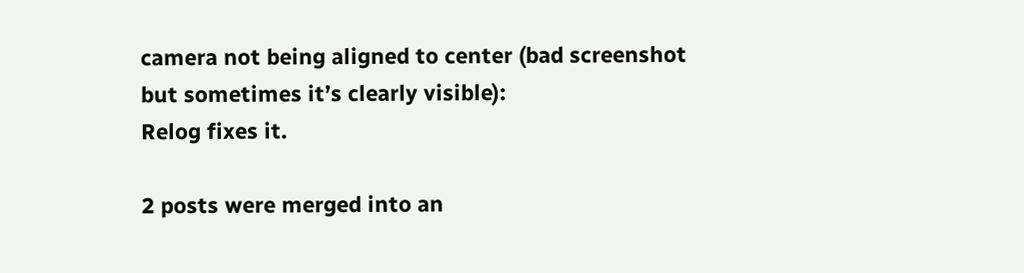camera not being aligned to center (bad screenshot but sometimes it’s clearly visible):
Relog fixes it.

2 posts were merged into an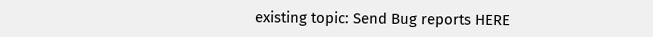existing topic: Send Bug reports HERE